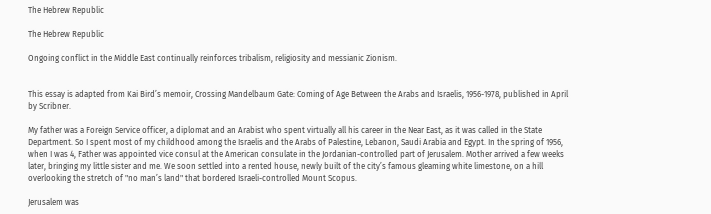The Hebrew Republic

The Hebrew Republic

Ongoing conflict in the Middle East continually reinforces tribalism, religiosity and messianic Zionism.


This essay is adapted from Kai Bird’s memoir, Crossing Mandelbaum Gate: Coming of Age Between the Arabs and Israelis, 1956-1978, published in April by Scribner.

My father was a Foreign Service officer, a diplomat and an Arabist who spent virtually all his career in the Near East, as it was called in the State Department. So I spent most of my childhood among the Israelis and the Arabs of Palestine, Lebanon, Saudi Arabia and Egypt. In the spring of 1956, when I was 4, Father was appointed vice consul at the American consulate in the Jordanian-controlled part of Jerusalem. Mother arrived a few weeks later, bringing my little sister and me. We soon settled into a rented house, newly built of the city’s famous gleaming white limestone, on a hill overlooking the stretch of "no man’s land" that bordered Israeli-controlled Mount Scopus.

Jerusalem was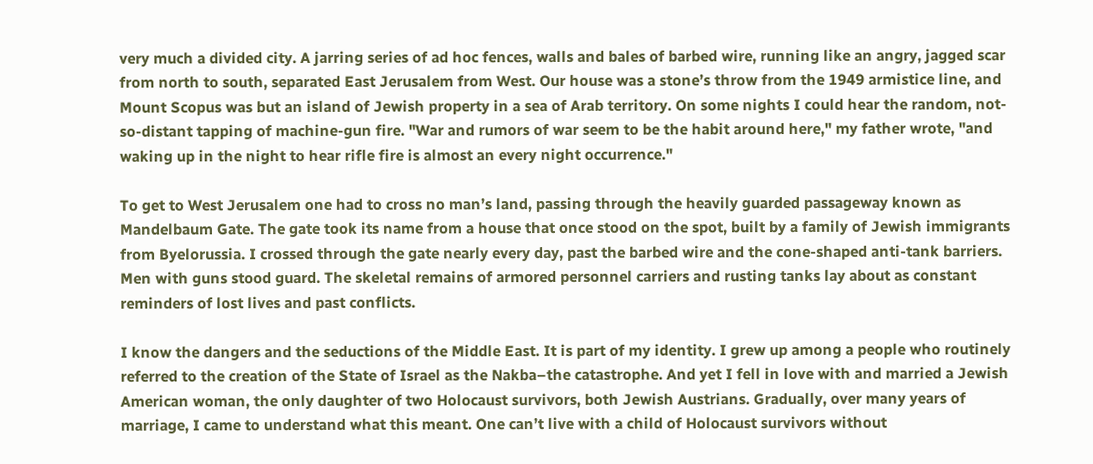very much a divided city. A jarring series of ad hoc fences, walls and bales of barbed wire, running like an angry, jagged scar from north to south, separated East Jerusalem from West. Our house was a stone’s throw from the 1949 armistice line, and Mount Scopus was but an island of Jewish property in a sea of Arab territory. On some nights I could hear the random, not-so-distant tapping of machine-gun fire. "War and rumors of war seem to be the habit around here," my father wrote, "and waking up in the night to hear rifle fire is almost an every night occurrence."

To get to West Jerusalem one had to cross no man’s land, passing through the heavily guarded passageway known as Mandelbaum Gate. The gate took its name from a house that once stood on the spot, built by a family of Jewish immigrants from Byelorussia. I crossed through the gate nearly every day, past the barbed wire and the cone-shaped anti-tank barriers. Men with guns stood guard. The skeletal remains of armored personnel carriers and rusting tanks lay about as constant reminders of lost lives and past conflicts.

I know the dangers and the seductions of the Middle East. It is part of my identity. I grew up among a people who routinely referred to the creation of the State of Israel as the Nakba–the catastrophe. And yet I fell in love with and married a Jewish American woman, the only daughter of two Holocaust survivors, both Jewish Austrians. Gradually, over many years of marriage, I came to understand what this meant. One can’t live with a child of Holocaust survivors without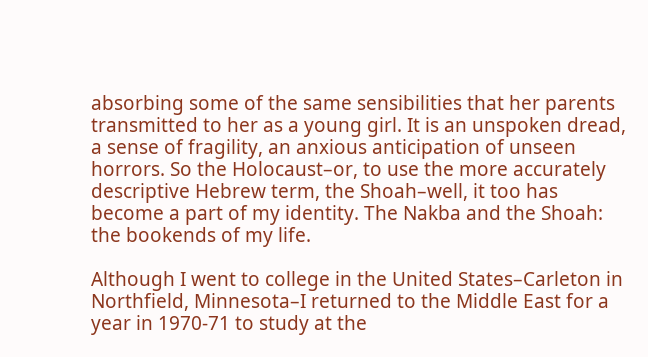absorbing some of the same sensibilities that her parents transmitted to her as a young girl. It is an unspoken dread, a sense of fragility, an anxious anticipation of unseen horrors. So the Holocaust–or, to use the more accurately descriptive Hebrew term, the Shoah–well, it too has become a part of my identity. The Nakba and the Shoah: the bookends of my life.

Although I went to college in the United States–Carleton in Northfield, Minnesota–I returned to the Middle East for a year in 1970-71 to study at the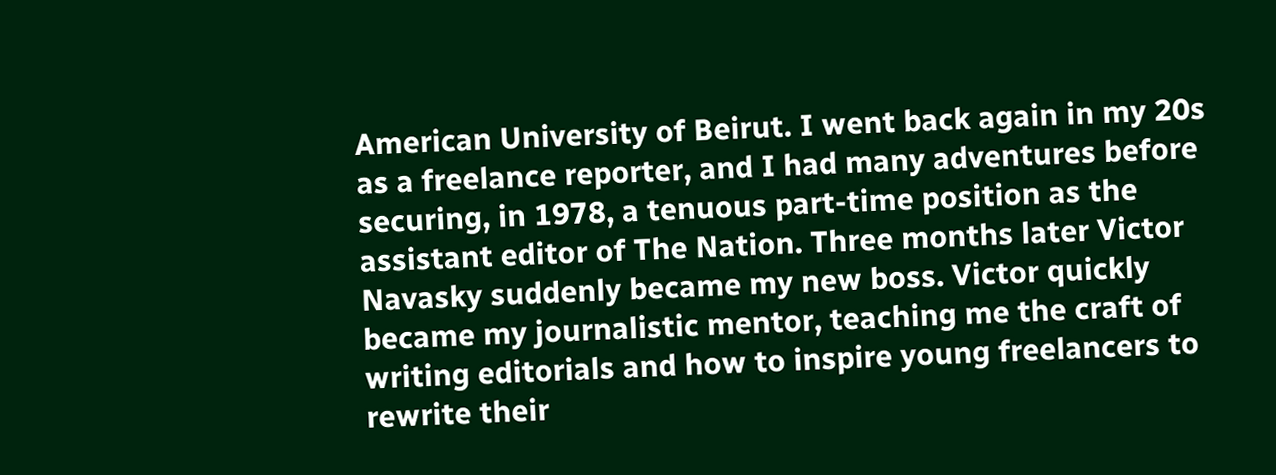American University of Beirut. I went back again in my 20s as a freelance reporter, and I had many adventures before securing, in 1978, a tenuous part-time position as the assistant editor of The Nation. Three months later Victor Navasky suddenly became my new boss. Victor quickly became my journalistic mentor, teaching me the craft of writing editorials and how to inspire young freelancers to rewrite their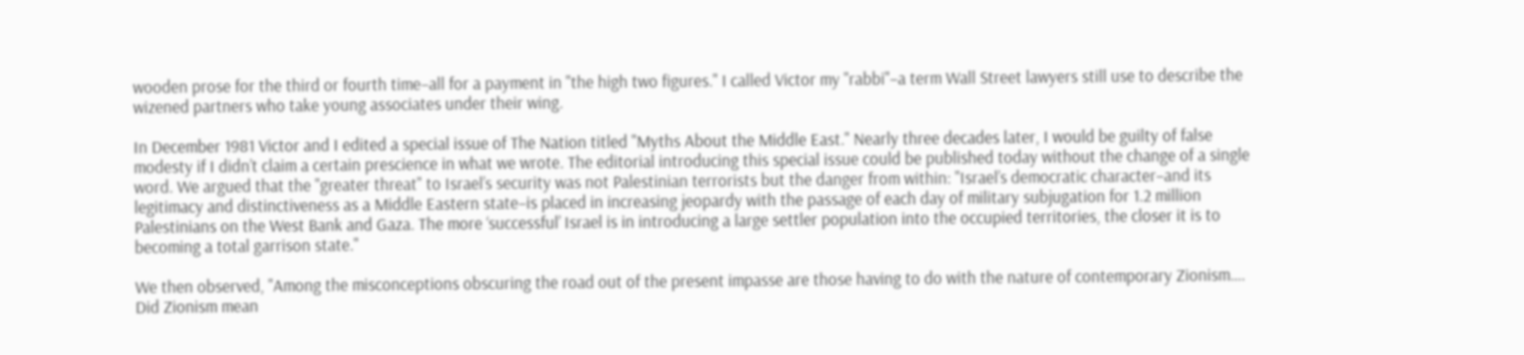wooden prose for the third or fourth time–all for a payment in "the high two figures." I called Victor my "rabbi"–a term Wall Street lawyers still use to describe the wizened partners who take young associates under their wing.

In December 1981 Victor and I edited a special issue of The Nation titled "Myths About the Middle East." Nearly three decades later, I would be guilty of false modesty if I didn’t claim a certain prescience in what we wrote. The editorial introducing this special issue could be published today without the change of a single word. We argued that the "greater threat" to Israel’s security was not Palestinian terrorists but the danger from within: "Israel’s democratic character–and its legitimacy and distinctiveness as a Middle Eastern state–is placed in increasing jeopardy with the passage of each day of military subjugation for 1.2 million Palestinians on the West Bank and Gaza. The more ‘successful’ Israel is in introducing a large settler population into the occupied territories, the closer it is to becoming a total garrison state."

We then observed, "Among the misconceptions obscuring the road out of the present impasse are those having to do with the nature of contemporary Zionism…. Did Zionism mean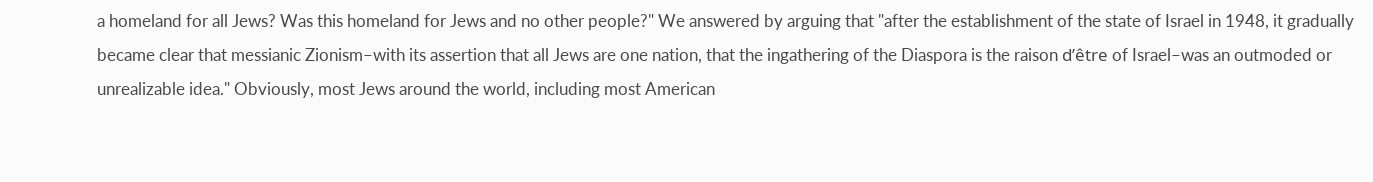a homeland for all Jews? Was this homeland for Jews and no other people?" We answered by arguing that "after the establishment of the state of Israel in 1948, it gradually became clear that messianic Zionism–with its assertion that all Jews are one nation, that the ingathering of the Diaspora is the raison d’être of Israel–was an outmoded or unrealizable idea." Obviously, most Jews around the world, including most American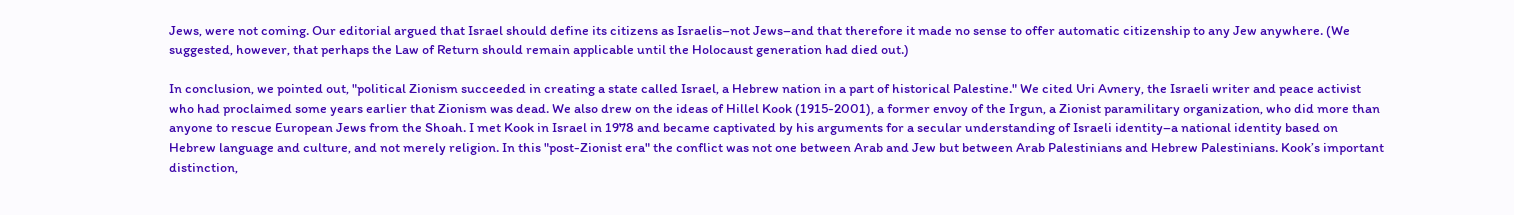Jews, were not coming. Our editorial argued that Israel should define its citizens as Israelis–not Jews–and that therefore it made no sense to offer automatic citizenship to any Jew anywhere. (We suggested, however, that perhaps the Law of Return should remain applicable until the Holocaust generation had died out.)

In conclusion, we pointed out, "political Zionism succeeded in creating a state called Israel, a Hebrew nation in a part of historical Palestine." We cited Uri Avnery, the Israeli writer and peace activist who had proclaimed some years earlier that Zionism was dead. We also drew on the ideas of Hillel Kook (1915-2001), a former envoy of the Irgun, a Zionist paramilitary organization, who did more than anyone to rescue European Jews from the Shoah. I met Kook in Israel in 1978 and became captivated by his arguments for a secular understanding of Israeli identity–a national identity based on Hebrew language and culture, and not merely religion. In this "post-Zionist era" the conflict was not one between Arab and Jew but between Arab Palestinians and Hebrew Palestinians. Kook’s important distinction,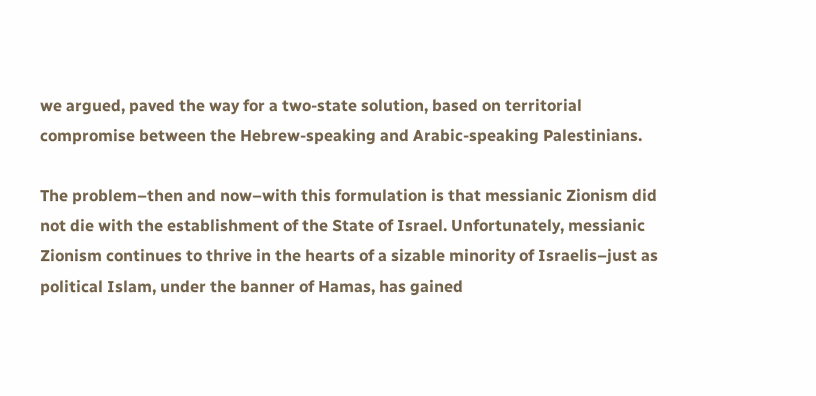we argued, paved the way for a two-state solution, based on territorial compromise between the Hebrew-speaking and Arabic-speaking Palestinians.

The problem–then and now–with this formulation is that messianic Zionism did not die with the establishment of the State of Israel. Unfortunately, messianic Zionism continues to thrive in the hearts of a sizable minority of Israelis–just as political Islam, under the banner of Hamas, has gained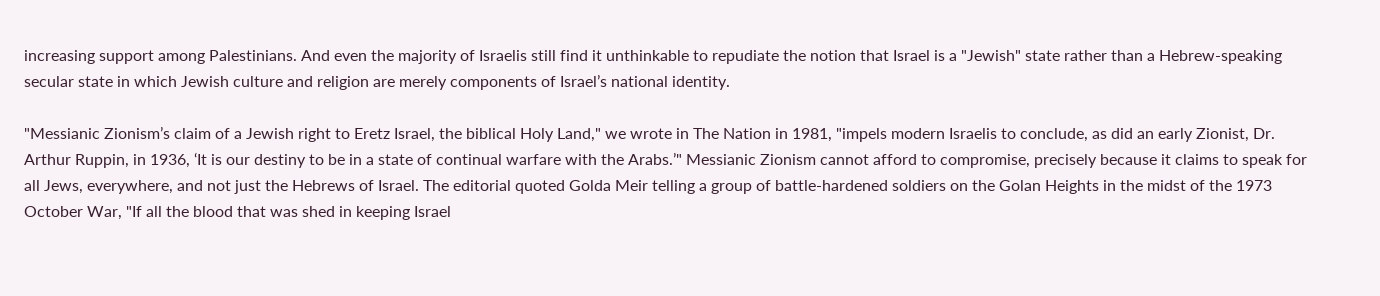increasing support among Palestinians. And even the majority of Israelis still find it unthinkable to repudiate the notion that Israel is a "Jewish" state rather than a Hebrew-speaking secular state in which Jewish culture and religion are merely components of Israel’s national identity.

"Messianic Zionism’s claim of a Jewish right to Eretz Israel, the biblical Holy Land," we wrote in The Nation in 1981, "impels modern Israelis to conclude, as did an early Zionist, Dr. Arthur Ruppin, in 1936, ‘It is our destiny to be in a state of continual warfare with the Arabs.’" Messianic Zionism cannot afford to compromise, precisely because it claims to speak for all Jews, everywhere, and not just the Hebrews of Israel. The editorial quoted Golda Meir telling a group of battle-hardened soldiers on the Golan Heights in the midst of the 1973 October War, "If all the blood that was shed in keeping Israel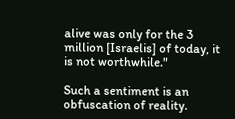alive was only for the 3 million [Israelis] of today, it is not worthwhile."

Such a sentiment is an obfuscation of reality.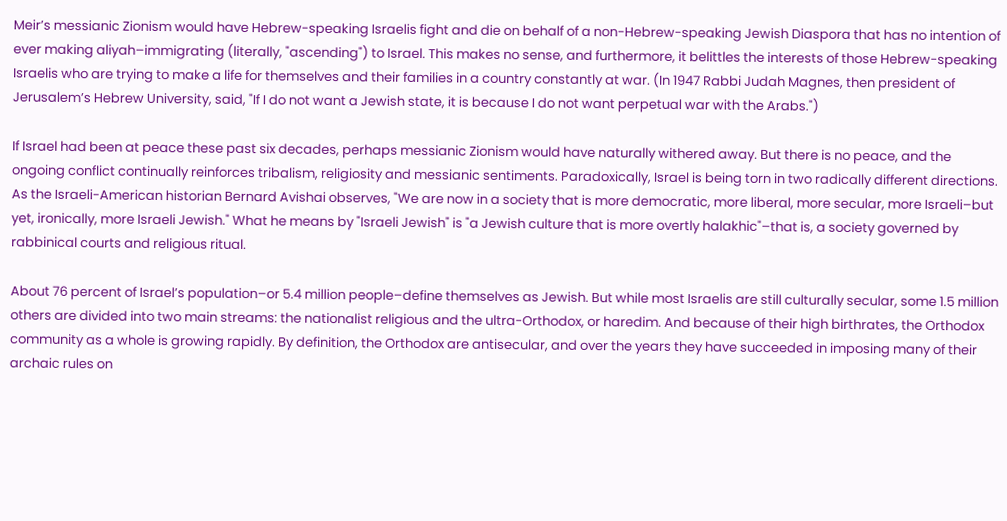Meir’s messianic Zionism would have Hebrew-speaking Israelis fight and die on behalf of a non-Hebrew-speaking Jewish Diaspora that has no intention of ever making aliyah–immigrating (literally, "ascending") to Israel. This makes no sense, and furthermore, it belittles the interests of those Hebrew-speaking Israelis who are trying to make a life for themselves and their families in a country constantly at war. (In 1947 Rabbi Judah Magnes, then president of Jerusalem’s Hebrew University, said, "If I do not want a Jewish state, it is because I do not want perpetual war with the Arabs.")

If Israel had been at peace these past six decades, perhaps messianic Zionism would have naturally withered away. But there is no peace, and the ongoing conflict continually reinforces tribalism, religiosity and messianic sentiments. Paradoxically, Israel is being torn in two radically different directions. As the Israeli-American historian Bernard Avishai observes, "We are now in a society that is more democratic, more liberal, more secular, more Israeli–but yet, ironically, more Israeli Jewish." What he means by "Israeli Jewish" is "a Jewish culture that is more overtly halakhic"–that is, a society governed by rabbinical courts and religious ritual.

About 76 percent of Israel’s population–or 5.4 million people–define themselves as Jewish. But while most Israelis are still culturally secular, some 1.5 million others are divided into two main streams: the nationalist religious and the ultra-Orthodox, or haredim. And because of their high birthrates, the Orthodox community as a whole is growing rapidly. By definition, the Orthodox are antisecular, and over the years they have succeeded in imposing many of their archaic rules on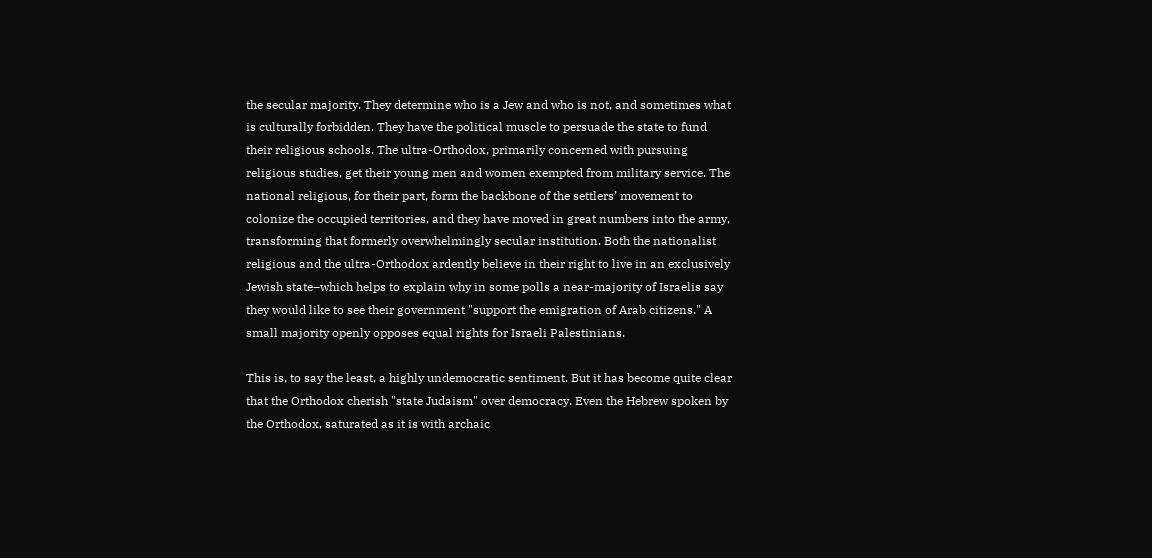the secular majority. They determine who is a Jew and who is not, and sometimes what is culturally forbidden. They have the political muscle to persuade the state to fund their religious schools. The ultra-Orthodox, primarily concerned with pursuing religious studies, get their young men and women exempted from military service. The national religious, for their part, form the backbone of the settlers’ movement to colonize the occupied territories, and they have moved in great numbers into the army, transforming that formerly overwhelmingly secular institution. Both the nationalist religious and the ultra-Orthodox ardently believe in their right to live in an exclusively Jewish state–which helps to explain why in some polls a near-majority of Israelis say they would like to see their government "support the emigration of Arab citizens." A small majority openly opposes equal rights for Israeli Palestinians.

This is, to say the least, a highly undemocratic sentiment. But it has become quite clear that the Orthodox cherish "state Judaism" over democracy. Even the Hebrew spoken by the Orthodox, saturated as it is with archaic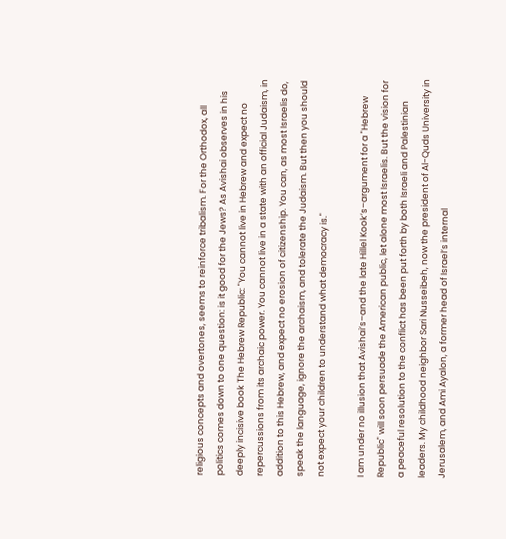religious concepts and overtones, seems to reinforce tribalism. For the Orthodox, all politics comes down to one question: is it good for the Jews? As Avishai observes in his deeply incisive book The Hebrew Republic: "You cannot live in Hebrew and expect no repercussions from its archaic power. You cannot live in a state with an official Judaism, in addition to this Hebrew, and expect no erosion of citizenship. You can, as most Israelis do, speak the language, ignore the archaism, and tolerate the Judaism. But then you should not expect your children to understand what democracy is."

I am under no illusion that Avishai’s–and the late Hillel Kook’s–argument for a "Hebrew Republic" will soon persuade the American public, let alone most Israelis. But the vision for a peaceful resolution to the conflict has been put forth by both Israeli and Palestinian leaders. My childhood neighbor Sari Nusseibeh, now the president of Al-Quds University in Jerusalem, and Ami Ayalon, a former head of Israel’s internal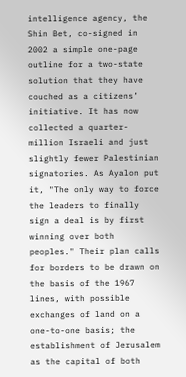intelligence agency, the Shin Bet, co-signed in 2002 a simple one-page outline for a two-state solution that they have couched as a citizens’ initiative. It has now collected a quarter-million Israeli and just slightly fewer Palestinian signatories. As Ayalon put it, "The only way to force the leaders to finally sign a deal is by first winning over both peoples." Their plan calls for borders to be drawn on the basis of the 1967 lines, with possible exchanges of land on a one-to-one basis; the establishment of Jerusalem as the capital of both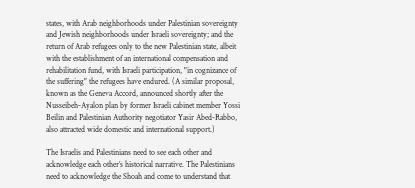states, with Arab neighborhoods under Palestinian sovereignty and Jewish neighborhoods under Israeli sovereignty; and the return of Arab refugees only to the new Palestinian state, albeit with the establishment of an international compensation and rehabilitation fund, with Israeli participation, "in cognizance of the suffering" the refugees have endured. (A similar proposal, known as the Geneva Accord, announced shortly after the Nusseibeh-Ayalon plan by former Israeli cabinet member Yossi Beilin and Palestinian Authority negotiator Yasir Abed-Rabbo, also attracted wide domestic and international support.)

The Israelis and Palestinians need to see each other and acknowledge each other’s historical narrative. The Palestinians need to acknowledge the Shoah and come to understand that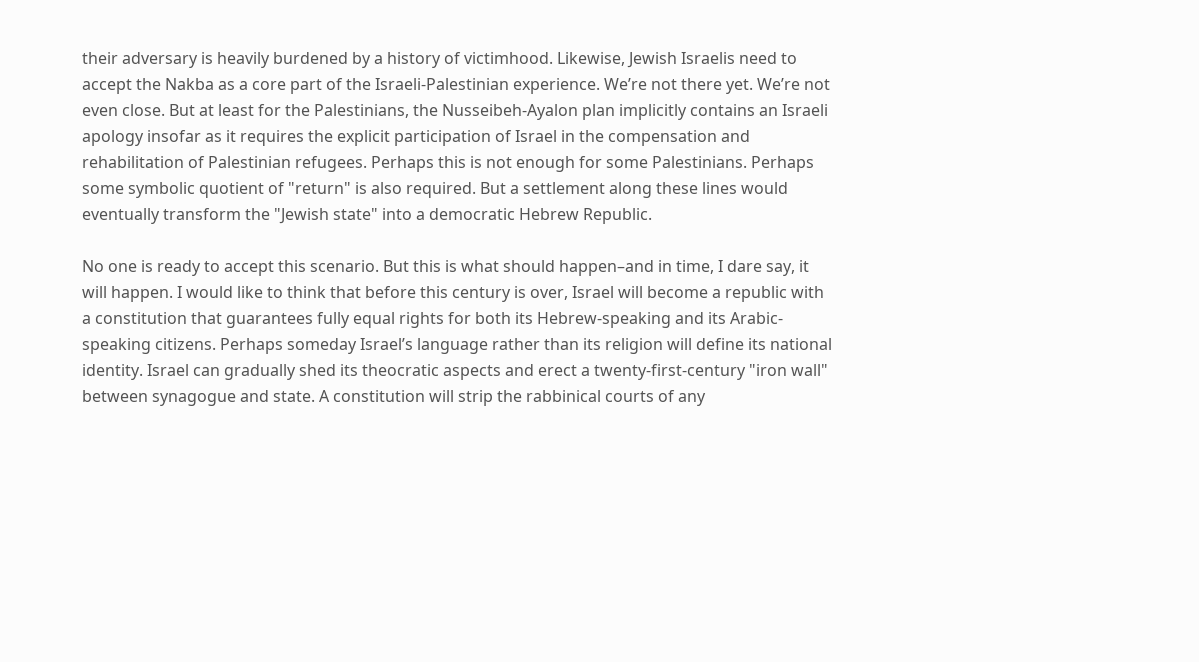their adversary is heavily burdened by a history of victimhood. Likewise, Jewish Israelis need to accept the Nakba as a core part of the Israeli-Palestinian experience. We’re not there yet. We’re not even close. But at least for the Palestinians, the Nusseibeh-Ayalon plan implicitly contains an Israeli apology insofar as it requires the explicit participation of Israel in the compensation and rehabilitation of Palestinian refugees. Perhaps this is not enough for some Palestinians. Perhaps some symbolic quotient of "return" is also required. But a settlement along these lines would eventually transform the "Jewish state" into a democratic Hebrew Republic.

No one is ready to accept this scenario. But this is what should happen–and in time, I dare say, it will happen. I would like to think that before this century is over, Israel will become a republic with a constitution that guarantees fully equal rights for both its Hebrew-speaking and its Arabic-speaking citizens. Perhaps someday Israel’s language rather than its religion will define its national identity. Israel can gradually shed its theocratic aspects and erect a twenty-first-century "iron wall" between synagogue and state. A constitution will strip the rabbinical courts of any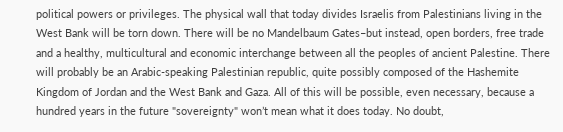political powers or privileges. The physical wall that today divides Israelis from Palestinians living in the West Bank will be torn down. There will be no Mandelbaum Gates–but instead, open borders, free trade and a healthy, multicultural and economic interchange between all the peoples of ancient Palestine. There will probably be an Arabic-speaking Palestinian republic, quite possibly composed of the Hashemite Kingdom of Jordan and the West Bank and Gaza. All of this will be possible, even necessary, because a hundred years in the future "sovereignty" won’t mean what it does today. No doubt,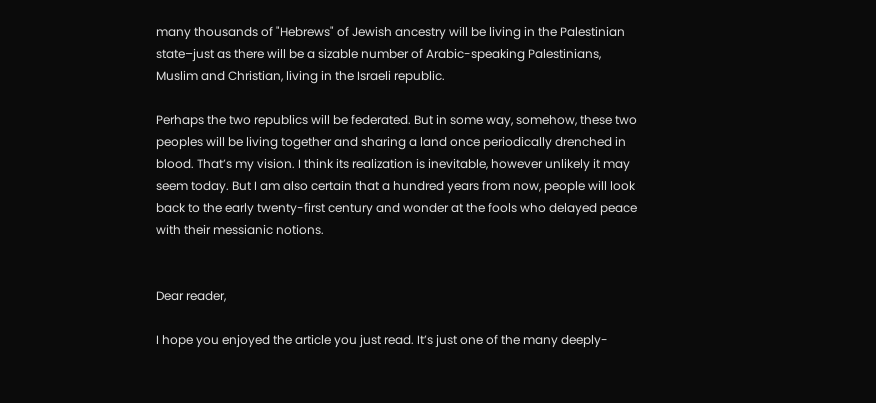many thousands of "Hebrews" of Jewish ancestry will be living in the Palestinian state–just as there will be a sizable number of Arabic-speaking Palestinians, Muslim and Christian, living in the Israeli republic.

Perhaps the two republics will be federated. But in some way, somehow, these two peoples will be living together and sharing a land once periodically drenched in blood. That’s my vision. I think its realization is inevitable, however unlikely it may seem today. But I am also certain that a hundred years from now, people will look back to the early twenty-first century and wonder at the fools who delayed peace with their messianic notions.


Dear reader,

I hope you enjoyed the article you just read. It’s just one of the many deeply-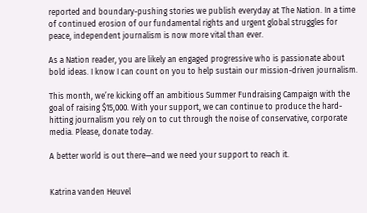reported and boundary-pushing stories we publish everyday at The Nation. In a time of continued erosion of our fundamental rights and urgent global struggles for peace, independent journalism is now more vital than ever.

As a Nation reader, you are likely an engaged progressive who is passionate about bold ideas. I know I can count on you to help sustain our mission-driven journalism.

This month, we’re kicking off an ambitious Summer Fundraising Campaign with the goal of raising $15,000. With your support, we can continue to produce the hard-hitting journalism you rely on to cut through the noise of conservative, corporate media. Please, donate today.

A better world is out there—and we need your support to reach it.


Katrina vanden Heuvel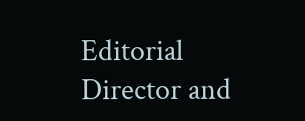Editorial Director and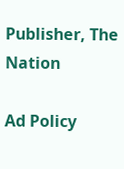Publisher, The Nation

Ad Policy